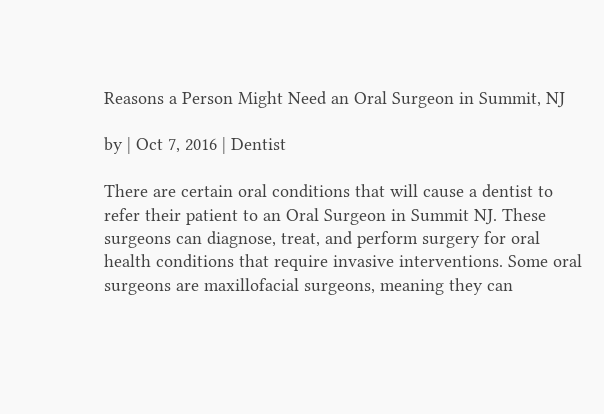Reasons a Person Might Need an Oral Surgeon in Summit, NJ

by | Oct 7, 2016 | Dentist

There are certain oral conditions that will cause a dentist to refer their patient to an Oral Surgeon in Summit NJ. These surgeons can diagnose, treat, and perform surgery for oral health conditions that require invasive interventions. Some oral surgeons are maxillofacial surgeons, meaning they can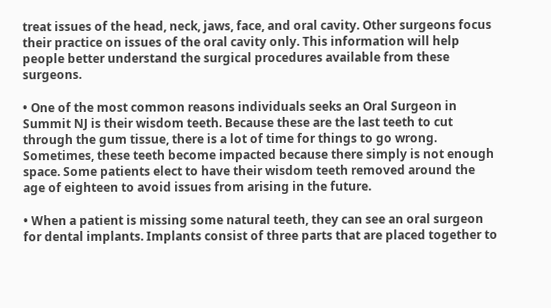treat issues of the head, neck, jaws, face, and oral cavity. Other surgeons focus their practice on issues of the oral cavity only. This information will help people better understand the surgical procedures available from these surgeons.

• One of the most common reasons individuals seeks an Oral Surgeon in Summit NJ is their wisdom teeth. Because these are the last teeth to cut through the gum tissue, there is a lot of time for things to go wrong. Sometimes, these teeth become impacted because there simply is not enough space. Some patients elect to have their wisdom teeth removed around the age of eighteen to avoid issues from arising in the future.

• When a patient is missing some natural teeth, they can see an oral surgeon for dental implants. Implants consist of three parts that are placed together to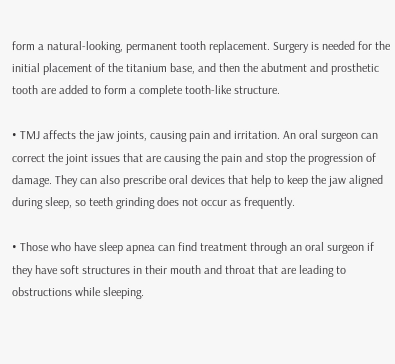form a natural-looking, permanent tooth replacement. Surgery is needed for the initial placement of the titanium base, and then the abutment and prosthetic tooth are added to form a complete tooth-like structure.

• TMJ affects the jaw joints, causing pain and irritation. An oral surgeon can correct the joint issues that are causing the pain and stop the progression of damage. They can also prescribe oral devices that help to keep the jaw aligned during sleep, so teeth grinding does not occur as frequently.

• Those who have sleep apnea can find treatment through an oral surgeon if they have soft structures in their mouth and throat that are leading to obstructions while sleeping.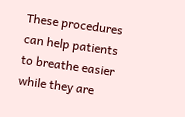These procedures can help patients to breathe easier while they are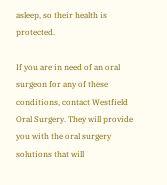asleep, so their health is protected.

If you are in need of an oral surgeon for any of these conditions, contact Westfield Oral Surgery. They will provide you with the oral surgery solutions that will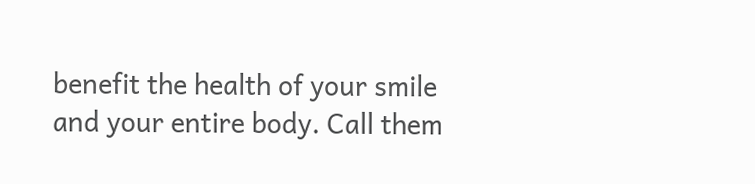benefit the health of your smile and your entire body. Call them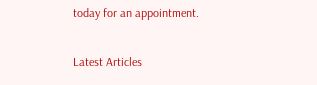today for an appointment.

Latest Articles